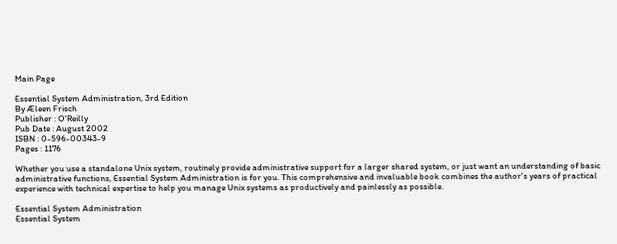Main Page

Essential System Administration, 3rd Edition
By Æleen Frisch
Publisher : O'Reilly
Pub Date : August 2002
ISBN : 0-596-00343-9
Pages : 1176

Whether you use a standalone Unix system, routinely provide administrative support for a larger shared system, or just want an understanding of basic administrative functions, Essential System Administration is for you. This comprehensive and invaluable book combines the author's years of practical experience with technical expertise to help you manage Unix systems as productively and painlessly as possible.

Essential System Administration
Essential System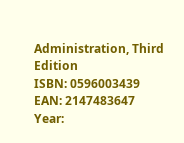Administration, Third Edition
ISBN: 0596003439
EAN: 2147483647
Year: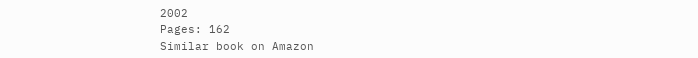2002
Pages: 162
Similar book on Amazon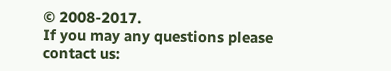© 2008-2017.
If you may any questions please contact us: